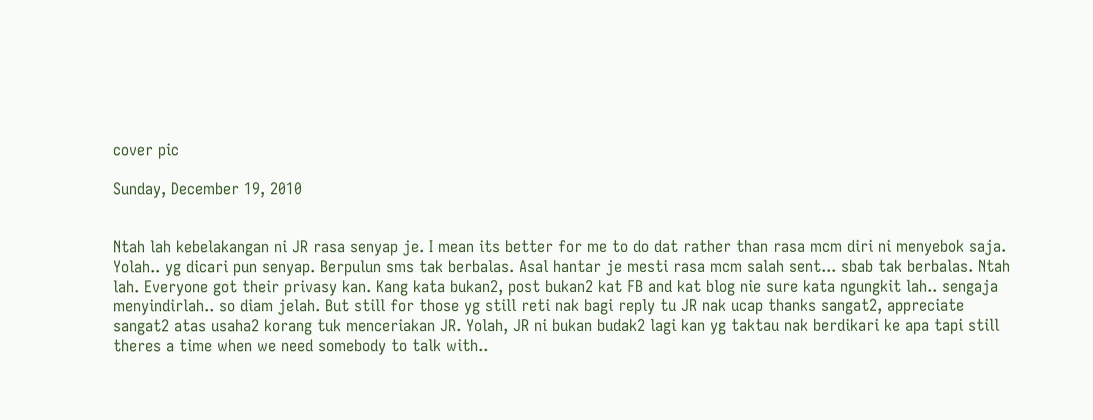cover pic

Sunday, December 19, 2010


Ntah lah kebelakangan ni JR rasa senyap je. I mean its better for me to do dat rather than rasa mcm diri ni menyebok saja. Yolah.. yg dicari pun senyap. Berpulun sms tak berbalas. Asal hantar je mesti rasa mcm salah sent... sbab tak berbalas. Ntah lah. Everyone got their privasy kan. Kang kata bukan2, post bukan2 kat FB and kat blog nie sure kata ngungkit lah.. sengaja menyindirlah.. so diam jelah. But still for those yg still reti nak bagi reply tu JR nak ucap thanks sangat2, appreciate sangat2 atas usaha2 korang tuk menceriakan JR. Yolah, JR ni bukan budak2 lagi kan yg taktau nak berdikari ke apa tapi still theres a time when we need somebody to talk with..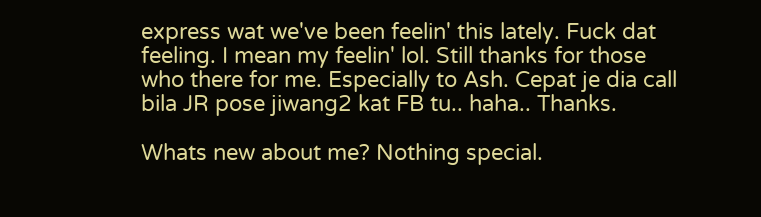express wat we've been feelin' this lately. Fuck dat feeling. I mean my feelin' lol. Still thanks for those who there for me. Especially to Ash. Cepat je dia call bila JR pose jiwang2 kat FB tu.. haha.. Thanks.

Whats new about me? Nothing special.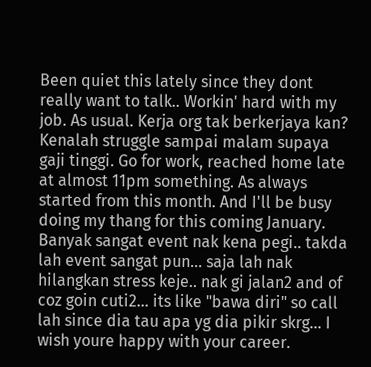Been quiet this lately since they dont really want to talk.. Workin' hard with my job. As usual. Kerja org tak berkerjaya kan? Kenalah struggle sampai malam supaya gaji tinggi. Go for work, reached home late at almost 11pm something. As always started from this month. And I'll be busy doing my thang for this coming January. Banyak sangat event nak kena pegi.. takda lah event sangat pun... saja lah nak hilangkan stress keje.. nak gi jalan2 and of coz goin cuti2... its like "bawa diri" so call lah since dia tau apa yg dia pikir skrg... I wish youre happy with your career.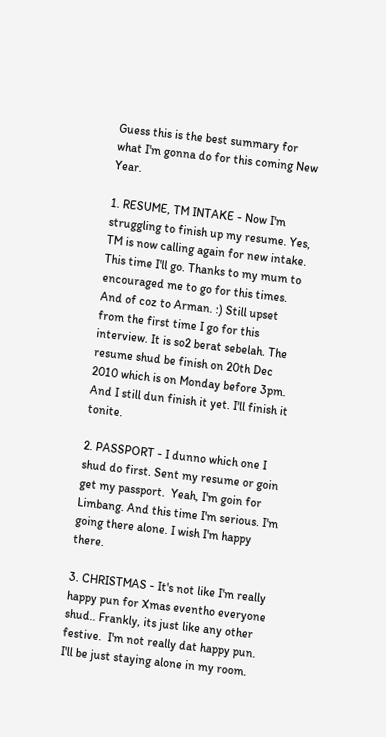Guess this is the best summary for what I'm gonna do for this coming New Year.

1. RESUME, TM INTAKE - Now I'm struggling to finish up my resume. Yes, TM is now calling again for new intake. This time I'll go. Thanks to my mum to encouraged me to go for this times. And of coz to Arman. :) Still upset from the first time I go for this interview. It is so2 berat sebelah. The resume shud be finish on 20th Dec 2010 which is on Monday before 3pm. And I still dun finish it yet. I'll finish it tonite.

2. PASSPORT - I dunno which one I shud do first. Sent my resume or goin get my passport.  Yeah, I'm goin for Limbang. And this time I'm serious. I'm going there alone. I wish I'm happy there.

3. CHRISTMAS - It's not like I'm really happy pun for Xmas eventho everyone shud.. Frankly, its just like any other festive.  I'm not really dat happy pun. I'll be just staying alone in my room.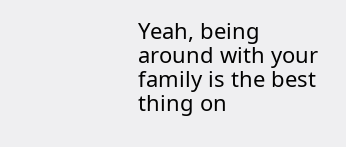Yeah, being around with your family is the best thing on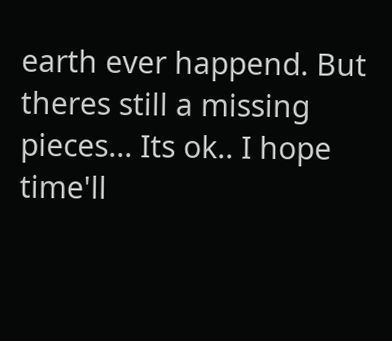earth ever happend. But theres still a missing pieces... Its ok.. I hope time'll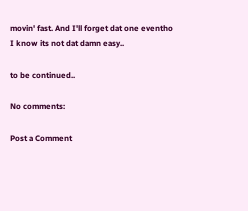movin' fast. And I'll forget dat one eventho I know its not dat damn easy..

to be continued..

No comments:

Post a Comment